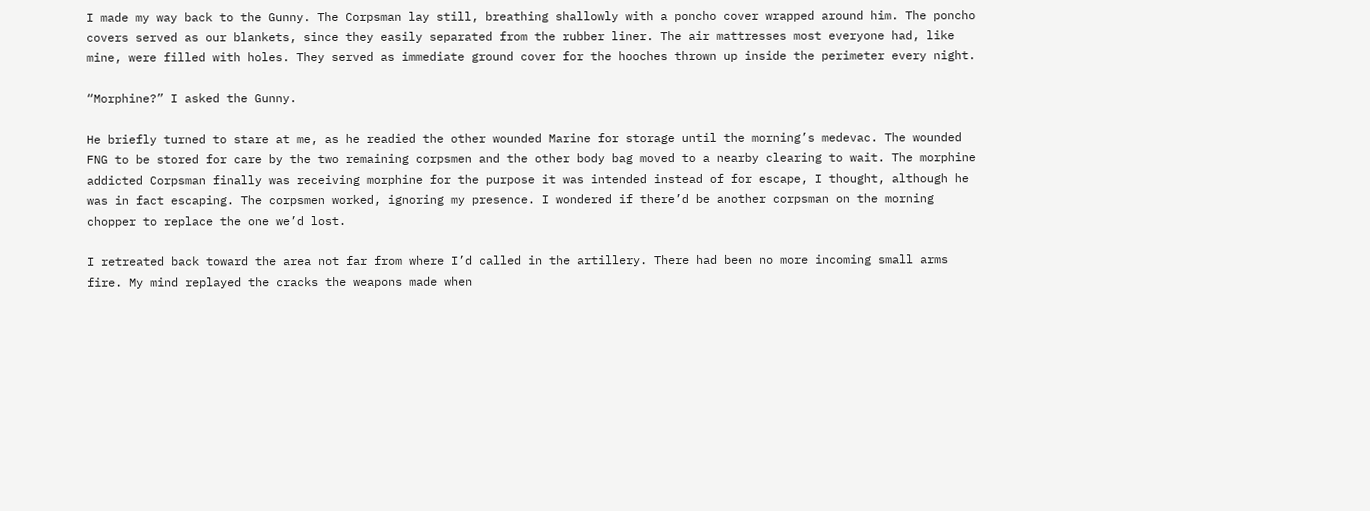I made my way back to the Gunny. The Corpsman lay still, breathing shallowly with a poncho cover wrapped around him. The poncho covers served as our blankets, since they easily separated from the rubber liner. The air mattresses most everyone had, like mine, were filled with holes. They served as immediate ground cover for the hooches thrown up inside the perimeter every night.

“Morphine?” I asked the Gunny.

He briefly turned to stare at me, as he readied the other wounded Marine for storage until the morning’s medevac. The wounded FNG to be stored for care by the two remaining corpsmen and the other body bag moved to a nearby clearing to wait. The morphine addicted Corpsman finally was receiving morphine for the purpose it was intended instead of for escape, I thought, although he was in fact escaping. The corpsmen worked, ignoring my presence. I wondered if there’d be another corpsman on the morning chopper to replace the one we’d lost.

I retreated back toward the area not far from where I’d called in the artillery. There had been no more incoming small arms fire. My mind replayed the cracks the weapons made when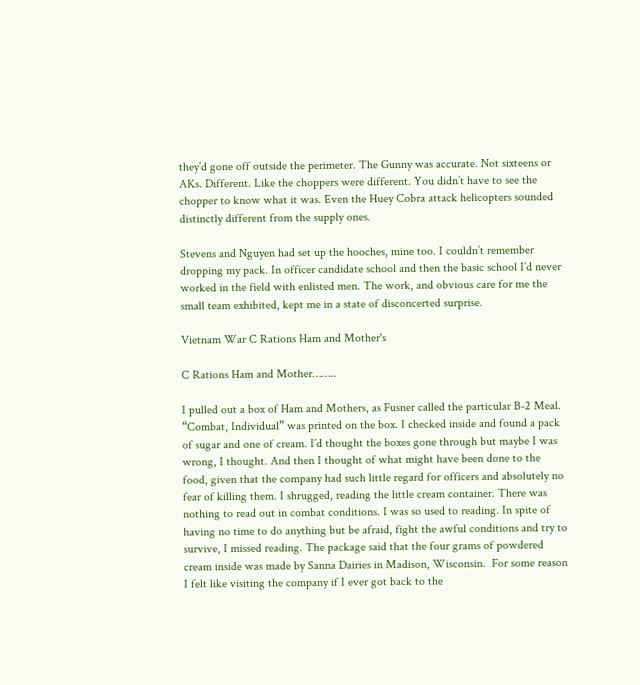they’d gone off outside the perimeter. The Gunny was accurate. Not sixteens or AKs. Different. Like the choppers were different. You didn’t have to see the chopper to know what it was. Even the Huey Cobra attack helicopters sounded distinctly different from the supply ones.

Stevens and Nguyen had set up the hooches, mine too. I couldn’t remember dropping my pack. In officer candidate school and then the basic school I’d never worked in the field with enlisted men. The work, and obvious care for me the small team exhibited, kept me in a state of disconcerted surprise.

Vietnam War C Rations Ham and Mother's

C Rations Ham and Mother……..

I pulled out a box of Ham and Mothers, as Fusner called the particular B-2 Meal. “Combat, Individual” was printed on the box. I checked inside and found a pack of sugar and one of cream. I’d thought the boxes gone through but maybe I was wrong, I thought. And then I thought of what might have been done to the food, given that the company had such little regard for officers and absolutely no fear of killing them. I shrugged, reading the little cream container. There was nothing to read out in combat conditions. I was so used to reading. In spite of having no time to do anything but be afraid, fight the awful conditions and try to survive, I missed reading. The package said that the four grams of powdered cream inside was made by Sanna Dairies in Madison, Wisconsin.  For some reason I felt like visiting the company if I ever got back to the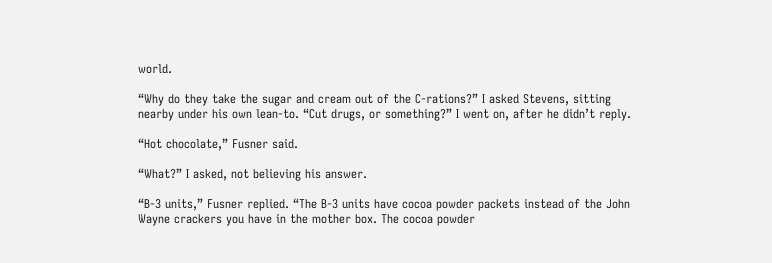world.

“Why do they take the sugar and cream out of the C-rations?” I asked Stevens, sitting nearby under his own lean-to. “Cut drugs, or something?” I went on, after he didn’t reply.

“Hot chocolate,” Fusner said.

“What?” I asked, not believing his answer.

“B-3 units,” Fusner replied. “The B-3 units have cocoa powder packets instead of the John Wayne crackers you have in the mother box. The cocoa powder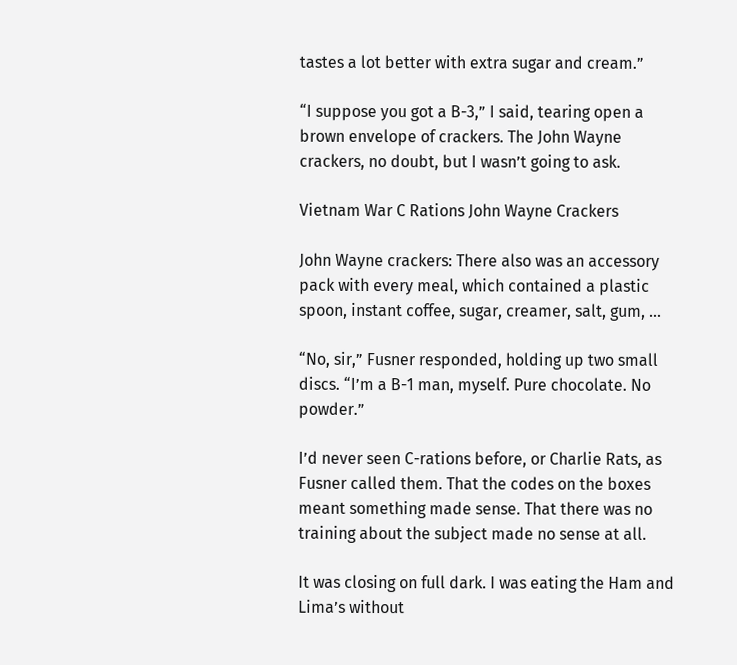tastes a lot better with extra sugar and cream.”

“I suppose you got a B-3,” I said, tearing open a brown envelope of crackers. The John Wayne crackers, no doubt, but I wasn’t going to ask.

Vietnam War C Rations John Wayne Crackers

John Wayne crackers: There also was an accessory pack with every meal, which contained a plastic spoon, instant coffee, sugar, creamer, salt, gum, …

“No, sir,” Fusner responded, holding up two small discs. “I’m a B-1 man, myself. Pure chocolate. No powder.”

I’d never seen C-rations before, or Charlie Rats, as Fusner called them. That the codes on the boxes meant something made sense. That there was no training about the subject made no sense at all.

It was closing on full dark. I was eating the Ham and Lima’s without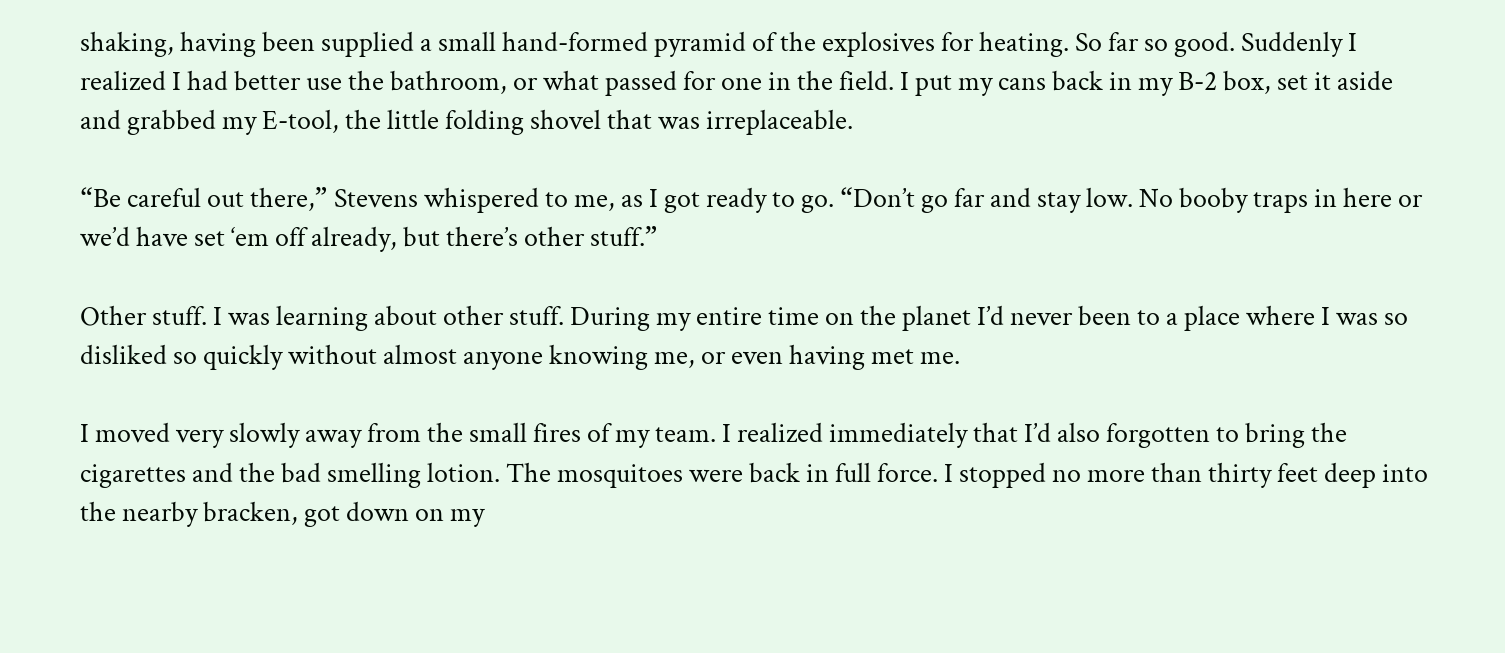shaking, having been supplied a small hand-formed pyramid of the explosives for heating. So far so good. Suddenly I realized I had better use the bathroom, or what passed for one in the field. I put my cans back in my B-2 box, set it aside and grabbed my E-tool, the little folding shovel that was irreplaceable.

“Be careful out there,” Stevens whispered to me, as I got ready to go. “Don’t go far and stay low. No booby traps in here or we’d have set ‘em off already, but there’s other stuff.”

Other stuff. I was learning about other stuff. During my entire time on the planet I’d never been to a place where I was so disliked so quickly without almost anyone knowing me, or even having met me.

I moved very slowly away from the small fires of my team. I realized immediately that I’d also forgotten to bring the cigarettes and the bad smelling lotion. The mosquitoes were back in full force. I stopped no more than thirty feet deep into the nearby bracken, got down on my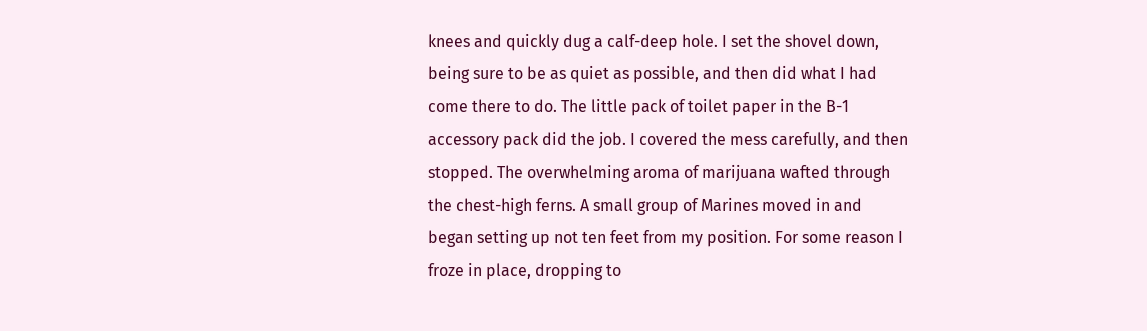knees and quickly dug a calf-deep hole. I set the shovel down, being sure to be as quiet as possible, and then did what I had come there to do. The little pack of toilet paper in the B-1 accessory pack did the job. I covered the mess carefully, and then stopped. The overwhelming aroma of marijuana wafted through the chest-high ferns. A small group of Marines moved in and began setting up not ten feet from my position. For some reason I froze in place, dropping to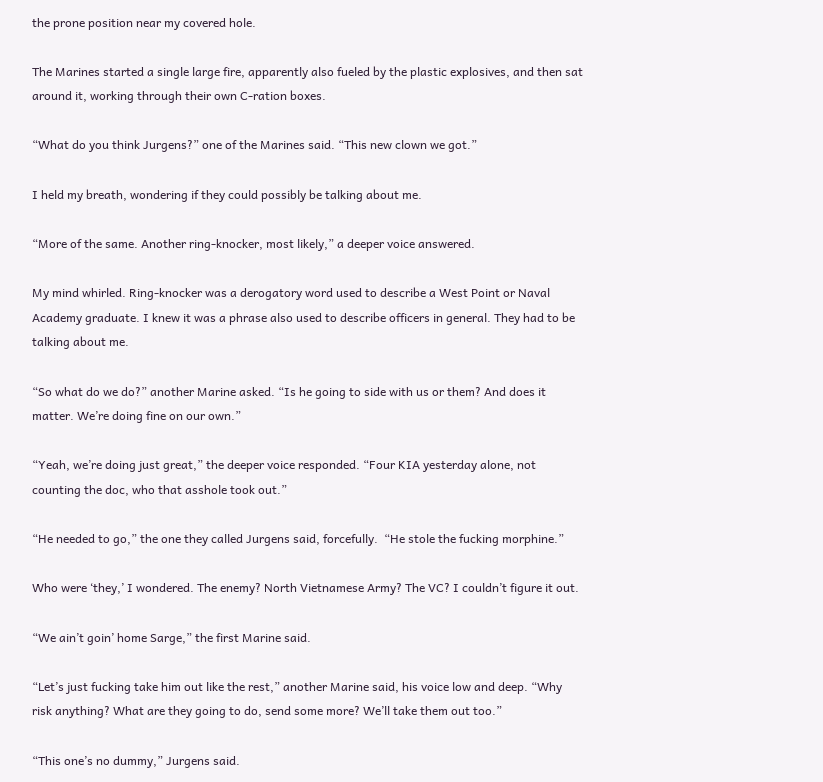the prone position near my covered hole.

The Marines started a single large fire, apparently also fueled by the plastic explosives, and then sat around it, working through their own C-ration boxes.

“What do you think Jurgens?” one of the Marines said. “This new clown we got.”

I held my breath, wondering if they could possibly be talking about me.

“More of the same. Another ring-knocker, most likely,” a deeper voice answered.

My mind whirled. Ring-knocker was a derogatory word used to describe a West Point or Naval Academy graduate. I knew it was a phrase also used to describe officers in general. They had to be talking about me.

“So what do we do?” another Marine asked. “Is he going to side with us or them? And does it matter. We’re doing fine on our own.”

“Yeah, we’re doing just great,” the deeper voice responded. “Four KIA yesterday alone, not counting the doc, who that asshole took out.”

“He needed to go,” the one they called Jurgens said, forcefully.  “He stole the fucking morphine.”

Who were ‘they,’ I wondered. The enemy? North Vietnamese Army? The VC? I couldn’t figure it out.

“We ain’t goin’ home Sarge,” the first Marine said.

“Let’s just fucking take him out like the rest,” another Marine said, his voice low and deep. “Why risk anything? What are they going to do, send some more? We’ll take them out too.”

“This one’s no dummy,” Jurgens said.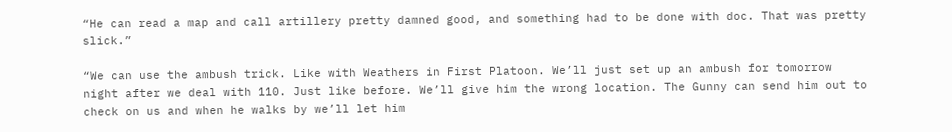“He can read a map and call artillery pretty damned good, and something had to be done with doc. That was pretty slick.”

“We can use the ambush trick. Like with Weathers in First Platoon. We’ll just set up an ambush for tomorrow night after we deal with 110. Just like before. We’ll give him the wrong location. The Gunny can send him out to check on us and when he walks by we’ll let him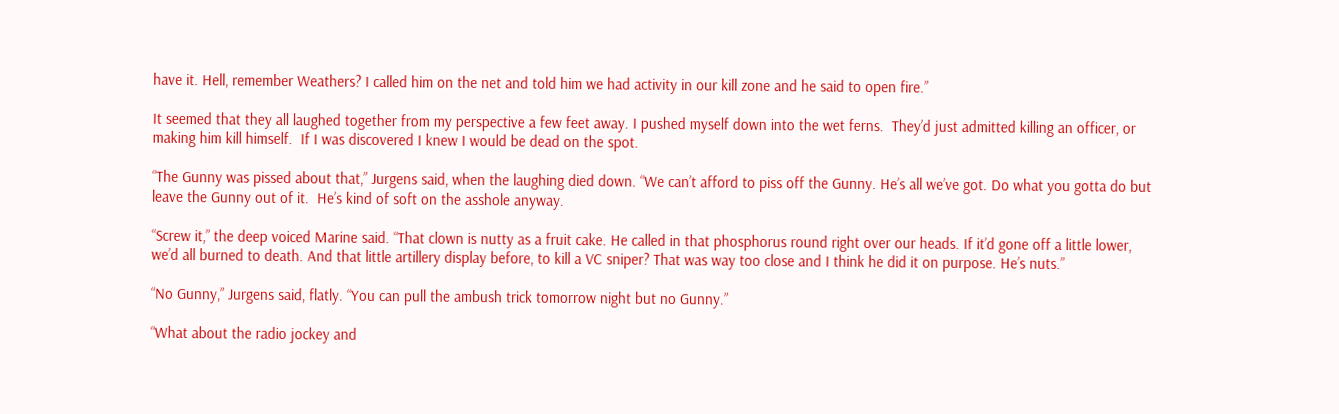have it. Hell, remember Weathers? I called him on the net and told him we had activity in our kill zone and he said to open fire.”

It seemed that they all laughed together from my perspective a few feet away. I pushed myself down into the wet ferns.  They’d just admitted killing an officer, or making him kill himself.  If I was discovered I knew I would be dead on the spot.

“The Gunny was pissed about that,” Jurgens said, when the laughing died down. “We can’t afford to piss off the Gunny. He’s all we’ve got. Do what you gotta do but leave the Gunny out of it.  He’s kind of soft on the asshole anyway.

“Screw it,” the deep voiced Marine said. “That clown is nutty as a fruit cake. He called in that phosphorus round right over our heads. If it’d gone off a little lower, we’d all burned to death. And that little artillery display before, to kill a VC sniper? That was way too close and I think he did it on purpose. He’s nuts.”

“No Gunny,” Jurgens said, flatly. “You can pull the ambush trick tomorrow night but no Gunny.”

“What about the radio jockey and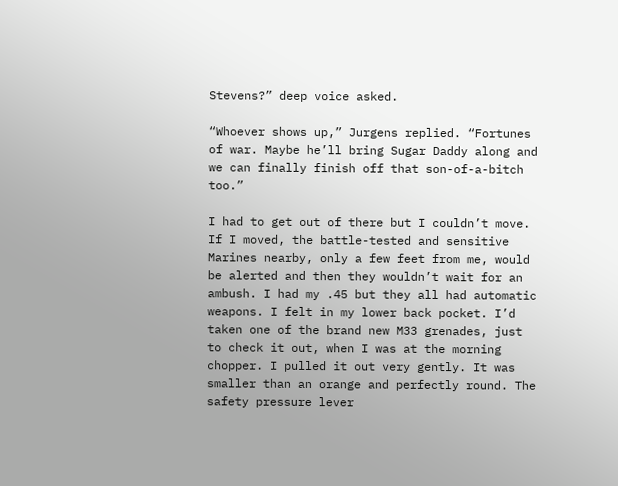Stevens?” deep voice asked.

“Whoever shows up,” Jurgens replied. “Fortunes of war. Maybe he’ll bring Sugar Daddy along and we can finally finish off that son-of-a-bitch too.”

I had to get out of there but I couldn’t move. If I moved, the battle-tested and sensitive Marines nearby, only a few feet from me, would be alerted and then they wouldn’t wait for an ambush. I had my .45 but they all had automatic weapons. I felt in my lower back pocket. I’d taken one of the brand new M33 grenades, just to check it out, when I was at the morning chopper. I pulled it out very gently. It was smaller than an orange and perfectly round. The safety pressure lever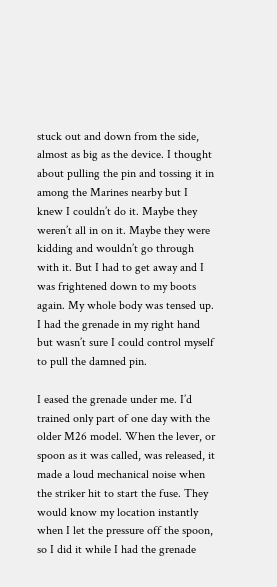stuck out and down from the side, almost as big as the device. I thought about pulling the pin and tossing it in among the Marines nearby but I knew I couldn’t do it. Maybe they weren’t all in on it. Maybe they were kidding and wouldn’t go through with it. But I had to get away and I was frightened down to my boots again. My whole body was tensed up. I had the grenade in my right hand but wasn’t sure I could control myself to pull the damned pin.

I eased the grenade under me. I’d trained only part of one day with the older M26 model. When the lever, or spoon as it was called, was released, it made a loud mechanical noise when the striker hit to start the fuse. They would know my location instantly when I let the pressure off the spoon, so I did it while I had the grenade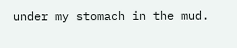under my stomach in the mud.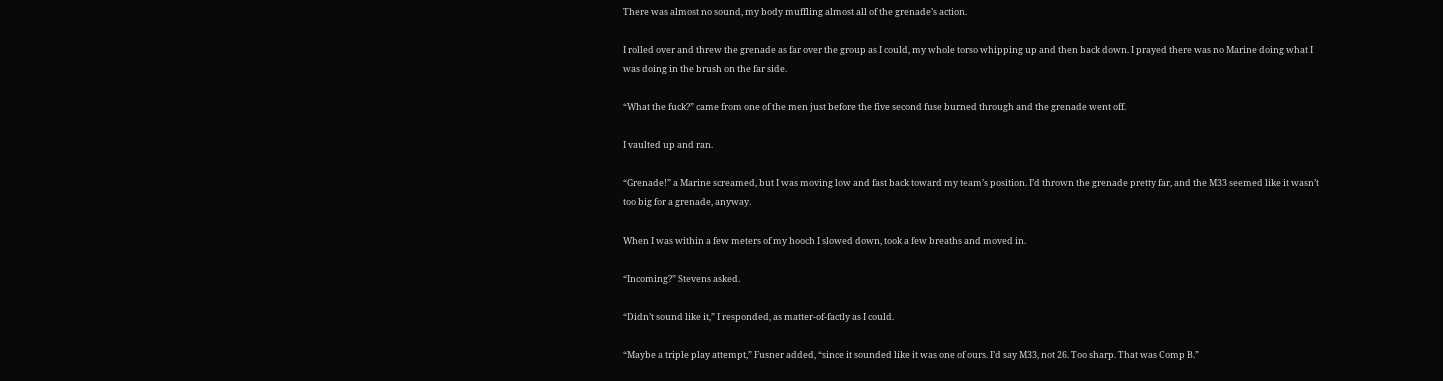There was almost no sound, my body muffling almost all of the grenade’s action.

I rolled over and threw the grenade as far over the group as I could, my whole torso whipping up and then back down. I prayed there was no Marine doing what I was doing in the brush on the far side.

“What the fuck?” came from one of the men just before the five second fuse burned through and the grenade went off.

I vaulted up and ran.

“Grenade!” a Marine screamed, but I was moving low and fast back toward my team’s position. I’d thrown the grenade pretty far, and the M33 seemed like it wasn’t too big for a grenade, anyway.

When I was within a few meters of my hooch I slowed down, took a few breaths and moved in.

“Incoming?” Stevens asked.

“Didn’t sound like it,” I responded, as matter-of-factly as I could.

“Maybe a triple play attempt,” Fusner added, “since it sounded like it was one of ours. I’d say M33, not 26. Too sharp. That was Comp B.”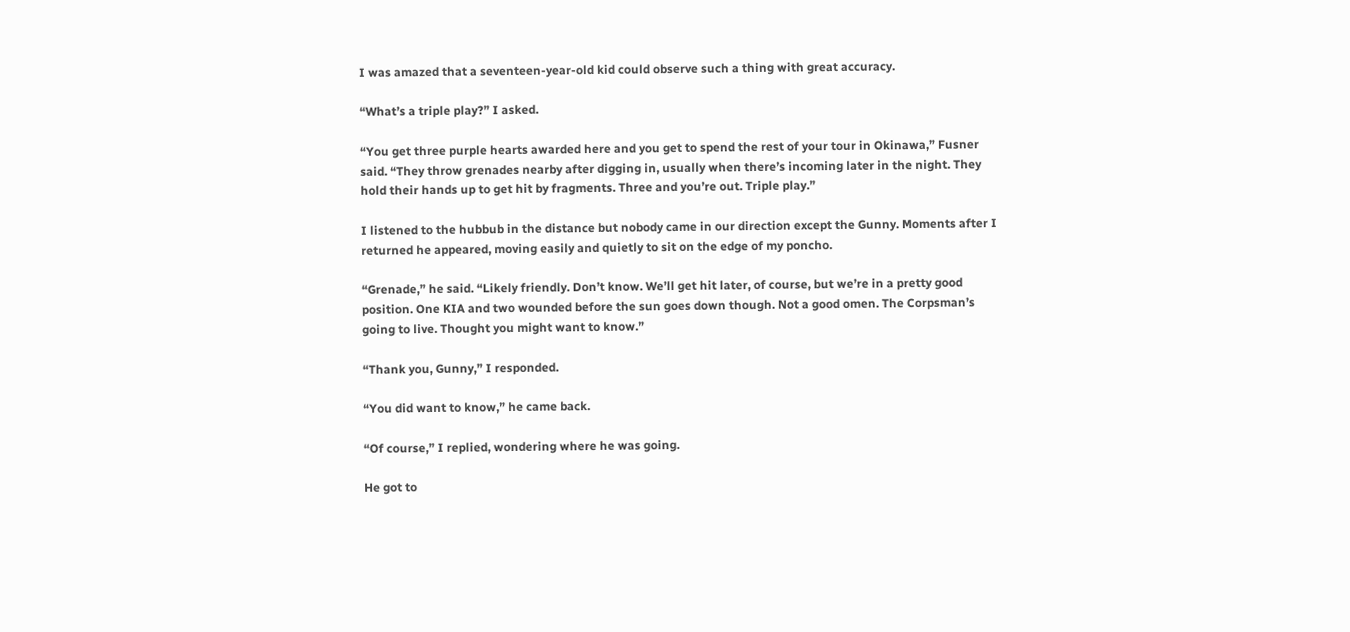I was amazed that a seventeen-year-old kid could observe such a thing with great accuracy.

“What’s a triple play?” I asked.

“You get three purple hearts awarded here and you get to spend the rest of your tour in Okinawa,” Fusner said. “They throw grenades nearby after digging in, usually when there’s incoming later in the night. They hold their hands up to get hit by fragments. Three and you’re out. Triple play.”

I listened to the hubbub in the distance but nobody came in our direction except the Gunny. Moments after I returned he appeared, moving easily and quietly to sit on the edge of my poncho.

“Grenade,” he said. “Likely friendly. Don’t know. We’ll get hit later, of course, but we’re in a pretty good position. One KIA and two wounded before the sun goes down though. Not a good omen. The Corpsman’s going to live. Thought you might want to know.”

“Thank you, Gunny,” I responded.

“You did want to know,” he came back.

“Of course,” I replied, wondering where he was going.

He got to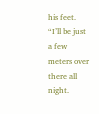his feet. “I’ll be just a few meters over there all night.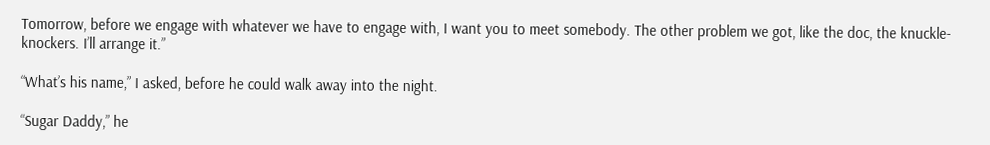Tomorrow, before we engage with whatever we have to engage with, I want you to meet somebody. The other problem we got, like the doc, the knuckle-knockers. I’ll arrange it.”

“What’s his name,” I asked, before he could walk away into the night.

“Sugar Daddy,” he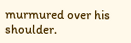murmured over his shoulder.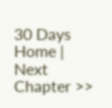30 Days Home | Next Chapter >>